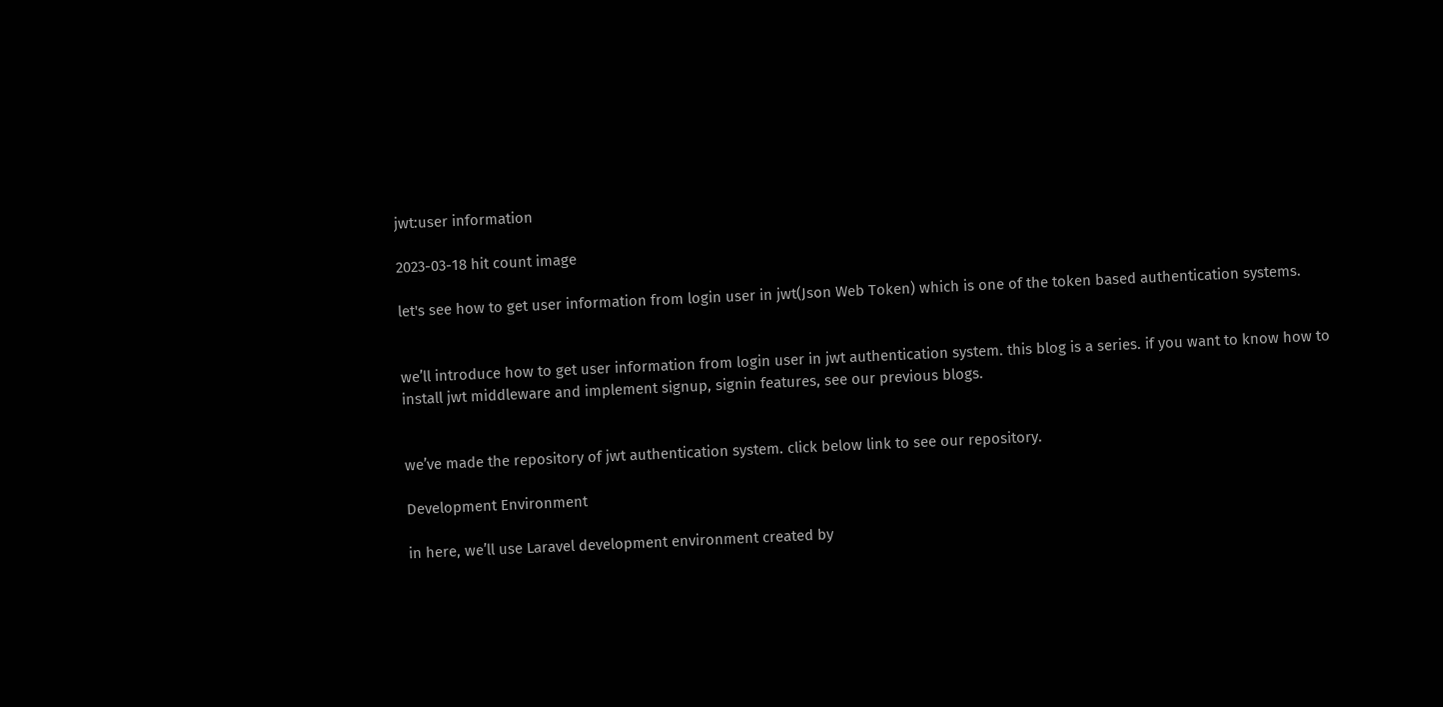jwt:user information

2023-03-18 hit count image

let's see how to get user information from login user in jwt(Json Web Token) which is one of the token based authentication systems.


we’ll introduce how to get user information from login user in jwt authentication system. this blog is a series. if you want to know how to install jwt middleware and implement signup, signin features, see our previous blogs.


we’ve made the repository of jwt authentication system. click below link to see our repository.

Development Environment

in here, we’ll use Laravel development environment created by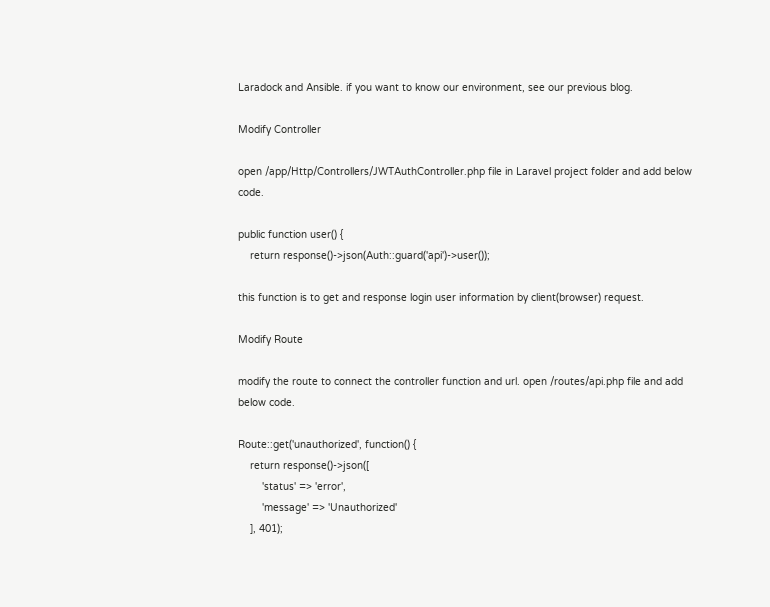Laradock and Ansible. if you want to know our environment, see our previous blog.

Modify Controller

open /app/Http/Controllers/JWTAuthController.php file in Laravel project folder and add below code.

public function user() {
    return response()->json(Auth::guard('api')->user());

this function is to get and response login user information by client(browser) request.

Modify Route

modify the route to connect the controller function and url. open /routes/api.php file and add below code.

Route::get('unauthorized', function() {
    return response()->json([
        'status' => 'error',
        'message' => 'Unauthorized'
    ], 401);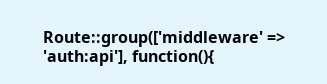Route::group(['middleware' => 'auth:api'], function(){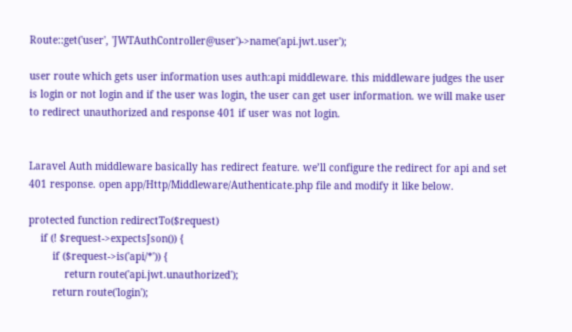Route::get('user', 'JWTAuthController@user')->name('api.jwt.user');

user route which gets user information uses auth:api middleware. this middleware judges the user is login or not login and if the user was login, the user can get user information. we will make user to redirect unauthorized and response 401 if user was not login.


Laravel Auth middleware basically has redirect feature. we’ll configure the redirect for api and set 401 response. open app/Http/Middleware/Authenticate.php file and modify it like below.

protected function redirectTo($request)
    if (! $request->expectsJson()) {
        if ($request->is('api/*')) {
            return route('api.jwt.unauthorized');
        return route('login');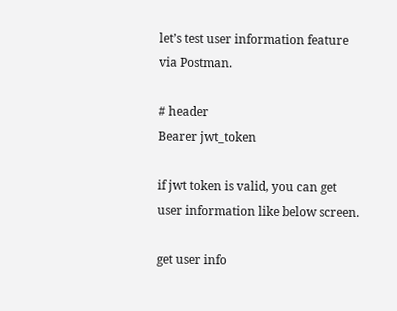let’s test user information feature via Postman.

# header
Bearer jwt_token

if jwt token is valid, you can get user information like below screen.

get user info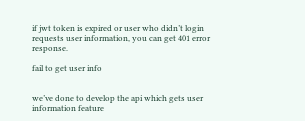if jwt token is expired or user who didn’t login requests user information, you can get 401 error response.

fail to get user info


we’ve done to develop the api which gets user information feature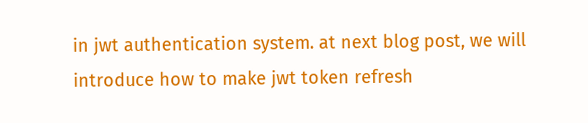in jwt authentication system. at next blog post, we will introduce how to make jwt token refresh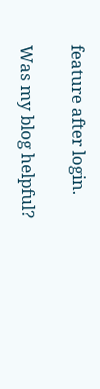feature after login.

Was my blog helpful?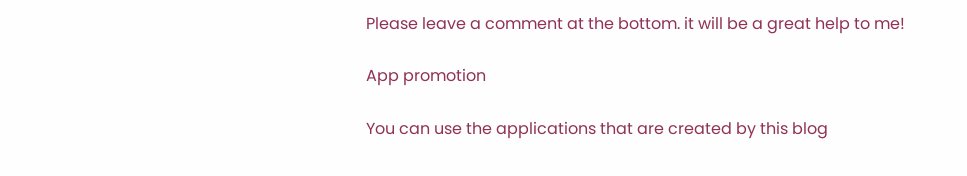Please leave a comment at the bottom. it will be a great help to me!

App promotion

You can use the applications that are created by this blog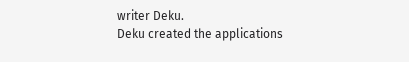writer Deku.
Deku created the applications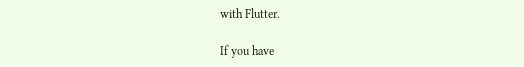with Flutter.

If you have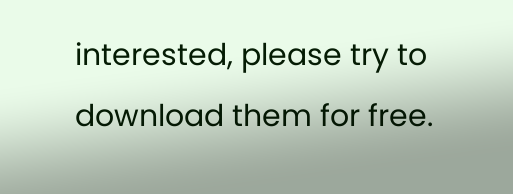interested, please try to download them for free.